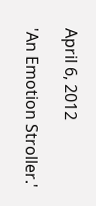April 6, 2012

'An Emotion Stroller.'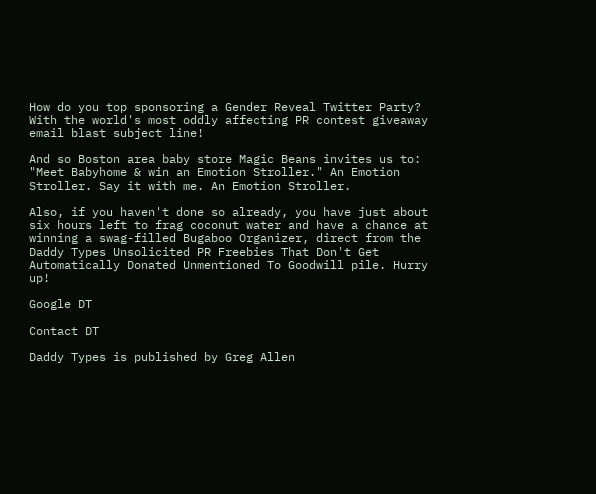How do you top sponsoring a Gender Reveal Twitter Party? With the world's most oddly affecting PR contest giveaway email blast subject line!

And so Boston area baby store Magic Beans invites us to: "Meet Babyhome & win an Emotion Stroller." An Emotion Stroller. Say it with me. An Emotion Stroller.

Also, if you haven't done so already, you have just about six hours left to frag coconut water and have a chance at winning a swag-filled Bugaboo Organizer, direct from the Daddy Types Unsolicited PR Freebies That Don't Get Automatically Donated Unmentioned To Goodwill pile. Hurry up!

Google DT

Contact DT

Daddy Types is published by Greg Allen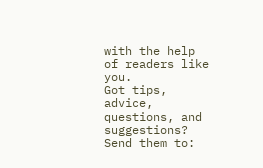with the help of readers like you.
Got tips, advice, questions, and suggestions? Send them to: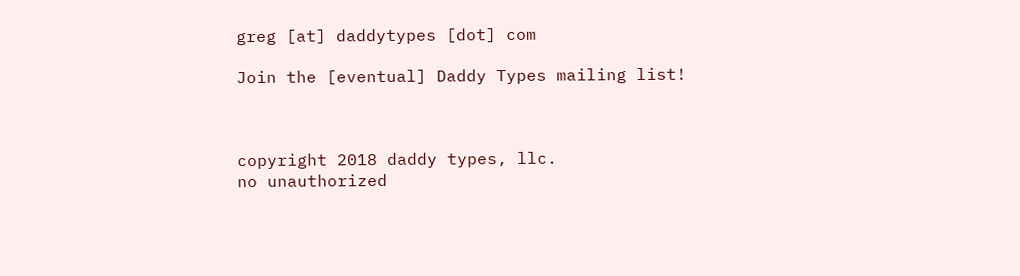greg [at] daddytypes [dot] com

Join the [eventual] Daddy Types mailing list!



copyright 2018 daddy types, llc.
no unauthorized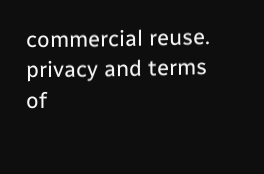commercial reuse.
privacy and terms of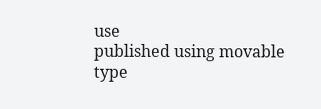use
published using movable type